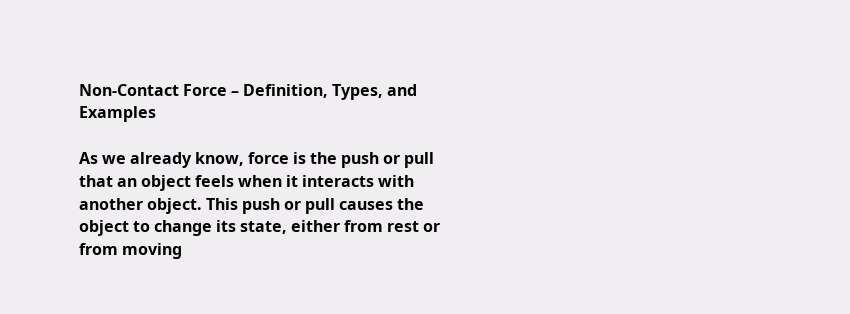Non-Contact Force – Definition, Types, and Examples

As we already know, force is the push or pull that an object feels when it interacts with another object. This push or pull causes the object to change its state, either from rest or from moving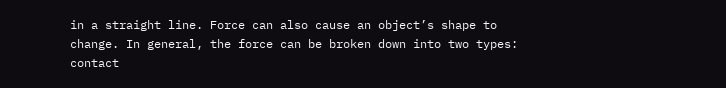in a straight line. Force can also cause an object’s shape to change. In general, the force can be broken down into two types: contact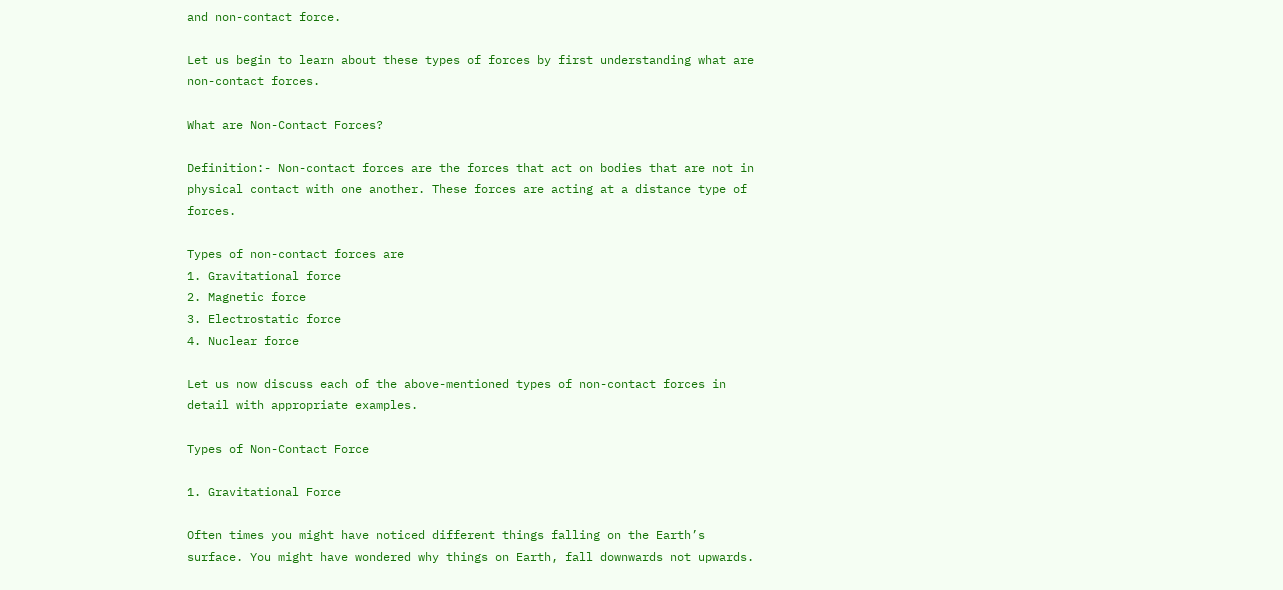and non-contact force.

Let us begin to learn about these types of forces by first understanding what are non-contact forces.

What are Non-Contact Forces?

Definition:- Non-contact forces are the forces that act on bodies that are not in physical contact with one another. These forces are acting at a distance type of forces.

Types of non-contact forces are
1. Gravitational force
2. Magnetic force
3. Electrostatic force
4. Nuclear force

Let us now discuss each of the above-mentioned types of non-contact forces in detail with appropriate examples.

Types of Non-Contact Force

1. Gravitational Force

Often times you might have noticed different things falling on the Earth’s surface. You might have wondered why things on Earth, fall downwards not upwards.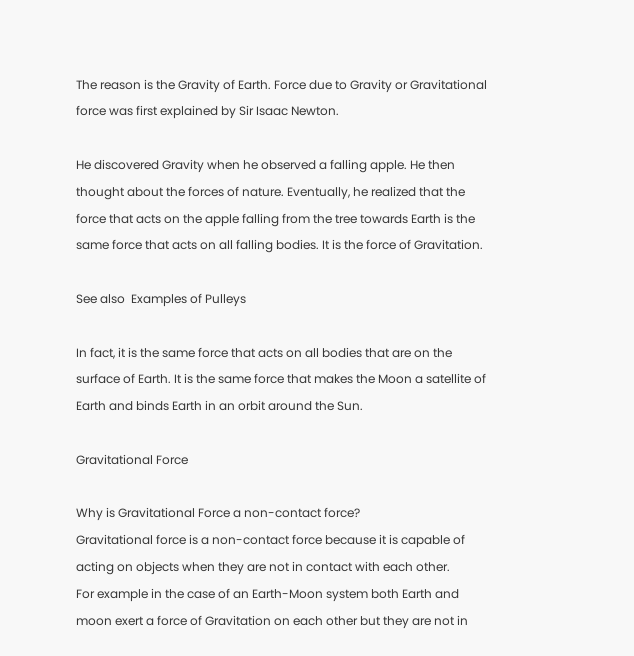The reason is the Gravity of Earth. Force due to Gravity or Gravitational force was first explained by Sir Isaac Newton.

He discovered Gravity when he observed a falling apple. He then thought about the forces of nature. Eventually, he realized that the force that acts on the apple falling from the tree towards Earth is the same force that acts on all falling bodies. It is the force of Gravitation.

See also  Examples of Pulleys

In fact, it is the same force that acts on all bodies that are on the surface of Earth. It is the same force that makes the Moon a satellite of Earth and binds Earth in an orbit around the Sun.

Gravitational Force

Why is Gravitational Force a non-contact force?
Gravitational force is a non-contact force because it is capable of acting on objects when they are not in contact with each other.
For example in the case of an Earth-Moon system both Earth and moon exert a force of Gravitation on each other but they are not in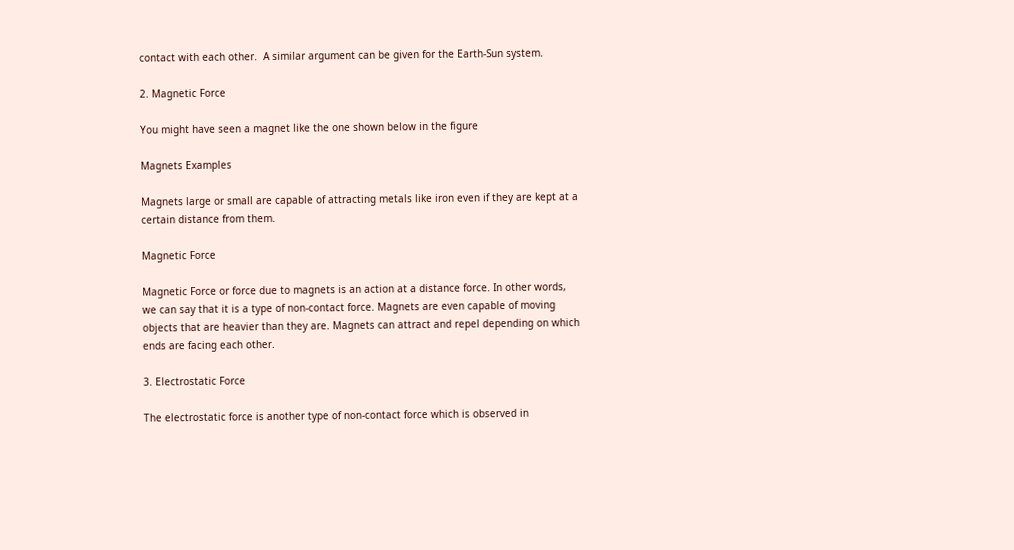contact with each other.  A similar argument can be given for the Earth-Sun system.

2. Magnetic Force

You might have seen a magnet like the one shown below in the figure

Magnets Examples

Magnets large or small are capable of attracting metals like iron even if they are kept at a certain distance from them.

Magnetic Force

Magnetic Force or force due to magnets is an action at a distance force. In other words, we can say that it is a type of non-contact force. Magnets are even capable of moving objects that are heavier than they are. Magnets can attract and repel depending on which ends are facing each other.

3. Electrostatic Force

The electrostatic force is another type of non-contact force which is observed in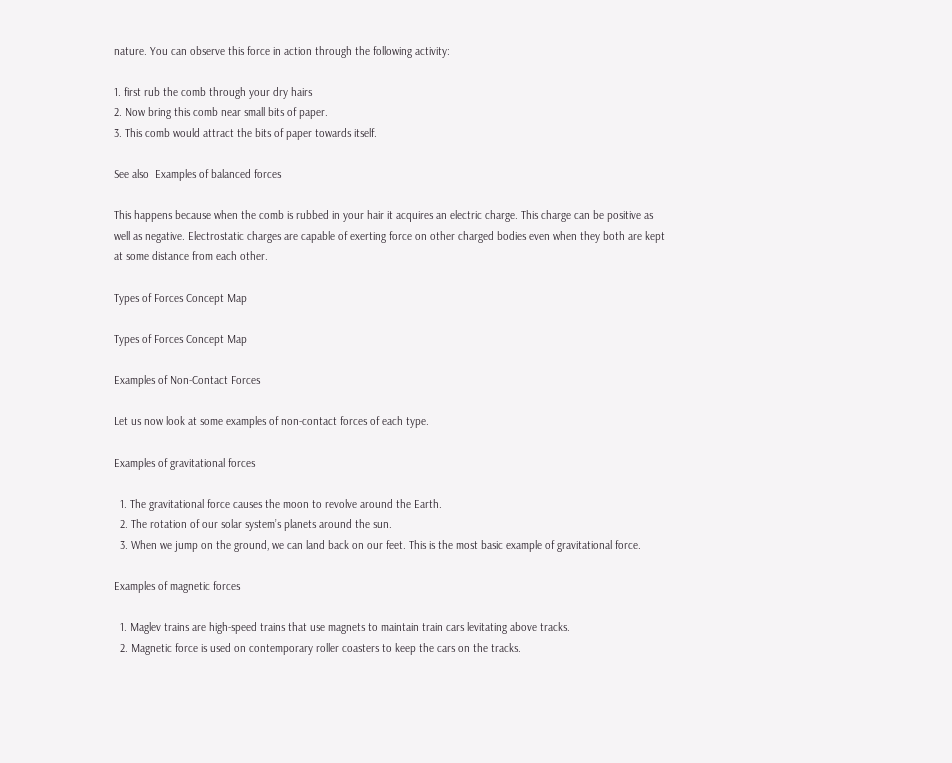nature. You can observe this force in action through the following activity:

1. first rub the comb through your dry hairs
2. Now bring this comb near small bits of paper.
3. This comb would attract the bits of paper towards itself.

See also  Examples of balanced forces

This happens because when the comb is rubbed in your hair it acquires an electric charge. This charge can be positive as well as negative. Electrostatic charges are capable of exerting force on other charged bodies even when they both are kept at some distance from each other.

Types of Forces Concept Map

Types of Forces Concept Map

Examples of Non-Contact Forces

Let us now look at some examples of non-contact forces of each type.

Examples of gravitational forces

  1. The gravitational force causes the moon to revolve around the Earth.
  2. The rotation of our solar system’s planets around the sun.
  3. When we jump on the ground, we can land back on our feet. This is the most basic example of gravitational force.

Examples of magnetic forces

  1. Maglev trains are high-speed trains that use magnets to maintain train cars levitating above tracks.
  2. Magnetic force is used on contemporary roller coasters to keep the cars on the tracks.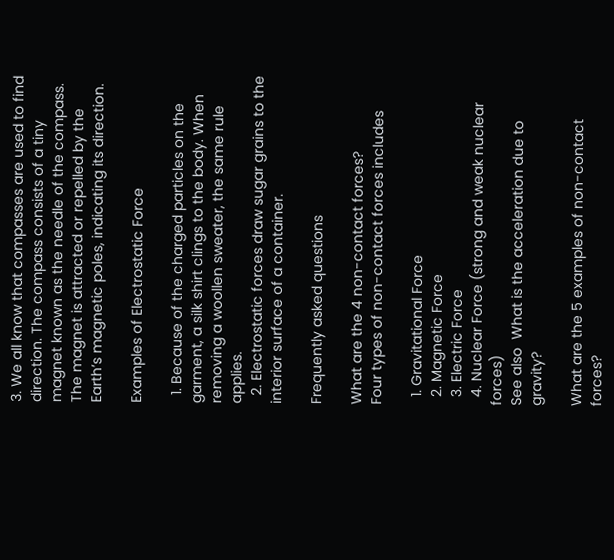3. We all know that compasses are used to find direction. The compass consists of a tiny magnet known as the needle of the compass. The magnet is attracted or repelled by the Earth’s magnetic poles, indicating its direction.

Examples of Electrostatic Force

  1. Because of the charged particles on the garment, a silk shirt clings to the body. When removing a woollen sweater, the same rule applies.
  2. Electrostatic forces draw sugar grains to the interior surface of a container.

Frequently asked questions

What are the 4 non-contact forces?
Four types of non-contact forces includes

  1. Gravitational Force
  2. Magnetic Force
  3. Electric Force
  4. Nuclear Force (strong and weak nuclear forces)
See also  What is the acceleration due to gravity?

What are the 5 examples of non-contact forces?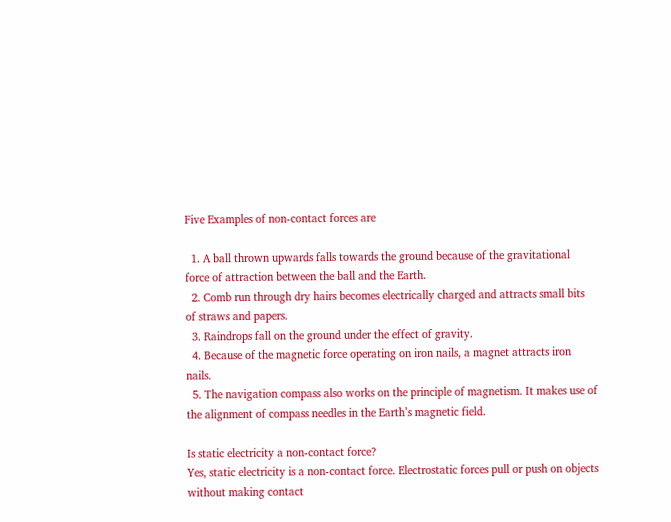Five Examples of non-contact forces are

  1. A ball thrown upwards falls towards the ground because of the gravitational force of attraction between the ball and the Earth.
  2. Comb run through dry hairs becomes electrically charged and attracts small bits of straws and papers.
  3. Raindrops fall on the ground under the effect of gravity.
  4. Because of the magnetic force operating on iron nails, a magnet attracts iron nails.
  5. The navigation compass also works on the principle of magnetism. It makes use of the alignment of compass needles in the Earth’s magnetic field.

Is static electricity a non-contact force?
Yes, static electricity is a non-contact force. Electrostatic forces pull or push on objects without making contact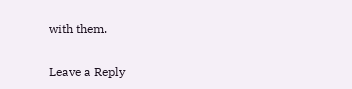with them.

Leave a Reply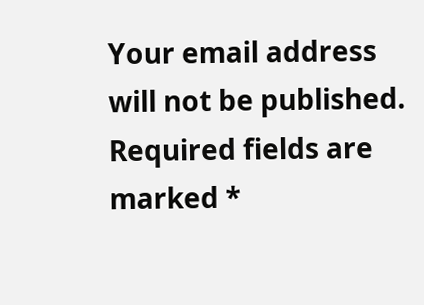Your email address will not be published. Required fields are marked *